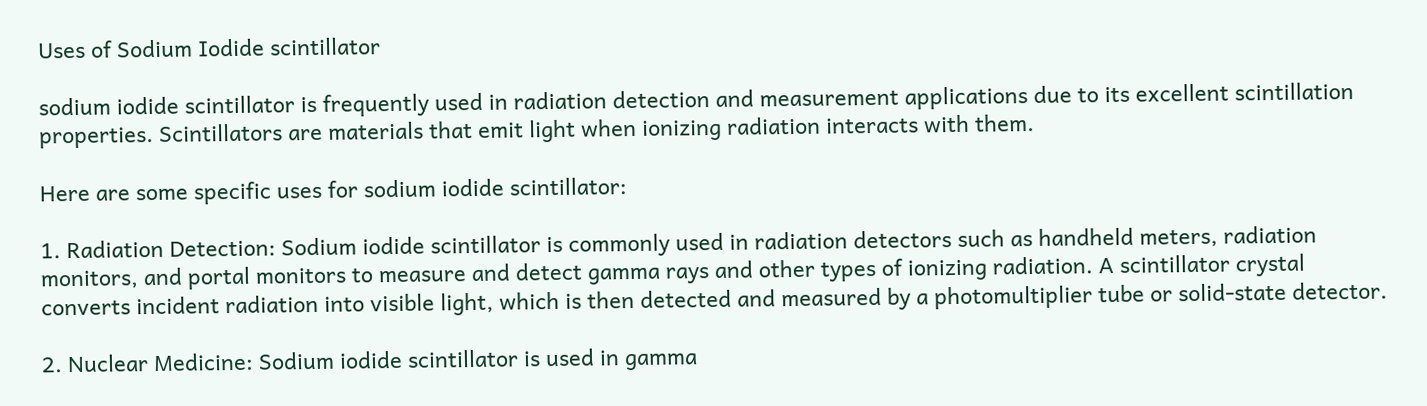Uses of Sodium Iodide scintillator

sodium iodide scintillator is frequently used in radiation detection and measurement applications due to its excellent scintillation properties. Scintillators are materials that emit light when ionizing radiation interacts with them.

Here are some specific uses for sodium iodide scintillator:

1. Radiation Detection: Sodium iodide scintillator is commonly used in radiation detectors such as handheld meters, radiation monitors, and portal monitors to measure and detect gamma rays and other types of ionizing radiation. A scintillator crystal converts incident radiation into visible light, which is then detected and measured by a photomultiplier tube or solid-state detector.

2. Nuclear Medicine: Sodium iodide scintillator is used in gamma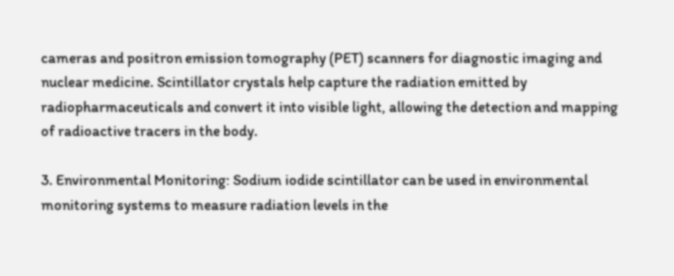cameras and positron emission tomography (PET) scanners for diagnostic imaging and nuclear medicine. Scintillator crystals help capture the radiation emitted by radiopharmaceuticals and convert it into visible light, allowing the detection and mapping of radioactive tracers in the body.

3. Environmental Monitoring: Sodium iodide scintillator can be used in environmental monitoring systems to measure radiation levels in the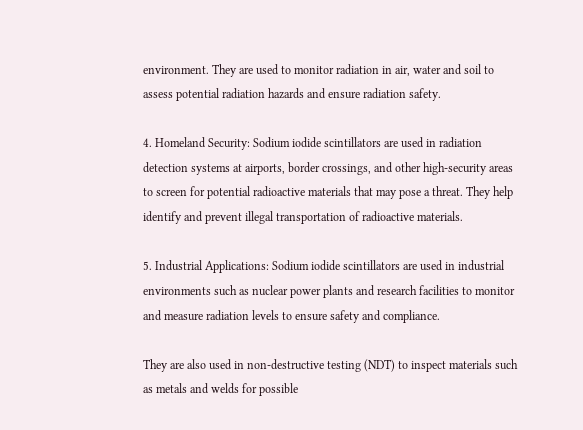environment. They are used to monitor radiation in air, water and soil to assess potential radiation hazards and ensure radiation safety.

4. Homeland Security: Sodium iodide scintillators are used in radiation detection systems at airports, border crossings, and other high-security areas to screen for potential radioactive materials that may pose a threat. They help identify and prevent illegal transportation of radioactive materials.

5. Industrial Applications: Sodium iodide scintillators are used in industrial environments such as nuclear power plants and research facilities to monitor and measure radiation levels to ensure safety and compliance.

They are also used in non-destructive testing (NDT) to inspect materials such as metals and welds for possible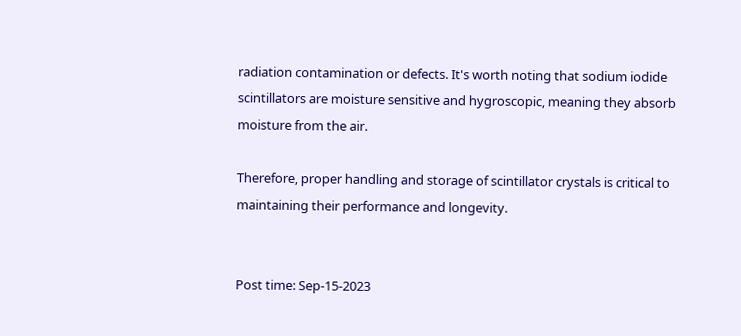radiation contamination or defects. It's worth noting that sodium iodide scintillators are moisture sensitive and hygroscopic, meaning they absorb moisture from the air.

Therefore, proper handling and storage of scintillator crystals is critical to maintaining their performance and longevity.


Post time: Sep-15-2023